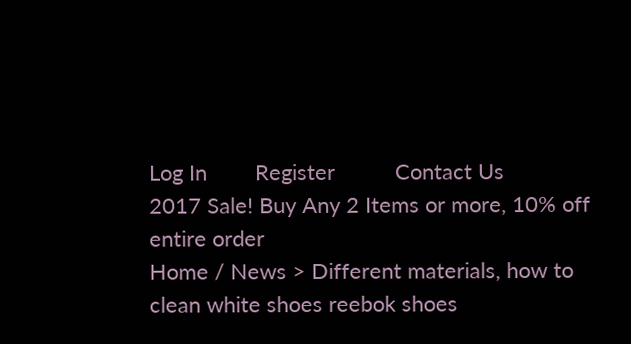Log In        Register          Contact Us
2017 Sale! Buy Any 2 Items or more, 10% off entire order
Home / News > Different materials, how to clean white shoes reebok shoes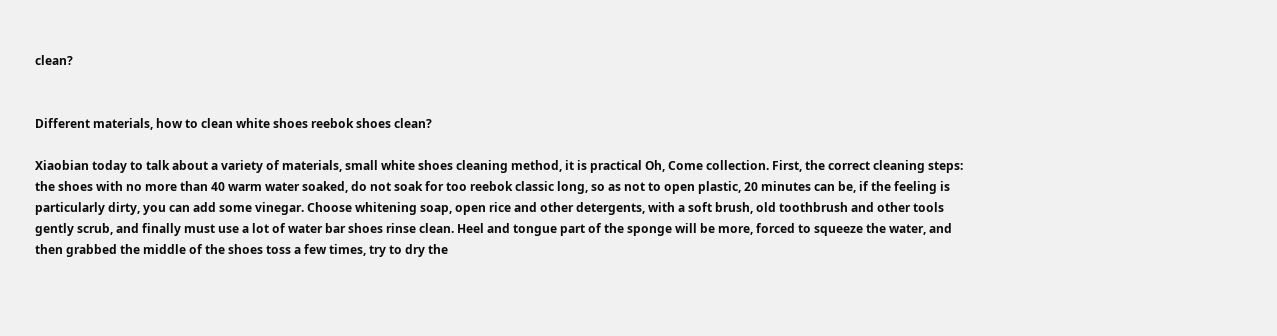clean?


Different materials, how to clean white shoes reebok shoes clean?

Xiaobian today to talk about a variety of materials, small white shoes cleaning method, it is practical Oh, Come collection. First, the correct cleaning steps: the shoes with no more than 40 warm water soaked, do not soak for too reebok classic long, so as not to open plastic, 20 minutes can be, if the feeling is particularly dirty, you can add some vinegar. Choose whitening soap, open rice and other detergents, with a soft brush, old toothbrush and other tools gently scrub, and finally must use a lot of water bar shoes rinse clean. Heel and tongue part of the sponge will be more, forced to squeeze the water, and then grabbed the middle of the shoes toss a few times, try to dry the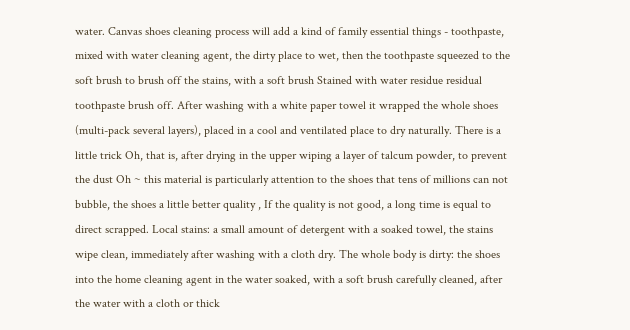water. Canvas shoes cleaning process will add a kind of family essential things - toothpaste, mixed with water cleaning agent, the dirty place to wet, then the toothpaste squeezed to the soft brush to brush off the stains, with a soft brush Stained with water residue residual toothpaste brush off. After washing with a white paper towel it wrapped the whole shoes (multi-pack several layers), placed in a cool and ventilated place to dry naturally. There is a little trick Oh, that is, after drying in the upper wiping a layer of talcum powder, to prevent the dust Oh ~ this material is particularly attention to the shoes that tens of millions can not bubble, the shoes a little better quality , If the quality is not good, a long time is equal to direct scrapped. Local stains: a small amount of detergent with a soaked towel, the stains wipe clean, immediately after washing with a cloth dry. The whole body is dirty: the shoes into the home cleaning agent in the water soaked, with a soft brush carefully cleaned, after the water with a cloth or thick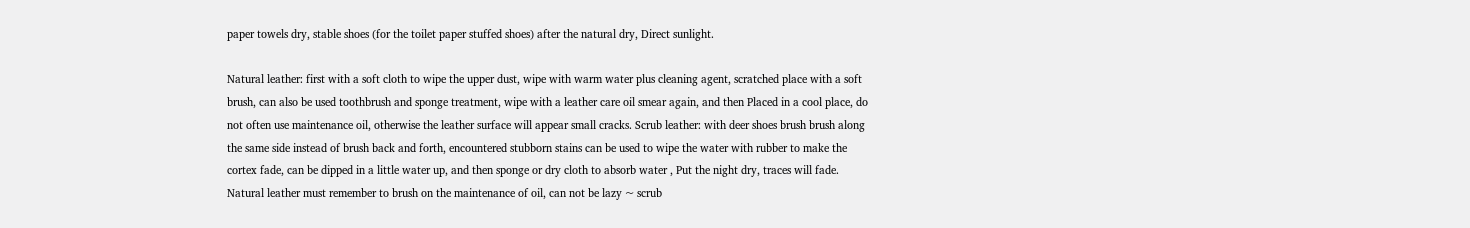paper towels dry, stable shoes (for the toilet paper stuffed shoes) after the natural dry, Direct sunlight.

Natural leather: first with a soft cloth to wipe the upper dust, wipe with warm water plus cleaning agent, scratched place with a soft brush, can also be used toothbrush and sponge treatment, wipe with a leather care oil smear again, and then Placed in a cool place, do not often use maintenance oil, otherwise the leather surface will appear small cracks. Scrub leather: with deer shoes brush brush along the same side instead of brush back and forth, encountered stubborn stains can be used to wipe the water with rubber to make the cortex fade, can be dipped in a little water up, and then sponge or dry cloth to absorb water , Put the night dry, traces will fade. Natural leather must remember to brush on the maintenance of oil, can not be lazy ~ scrub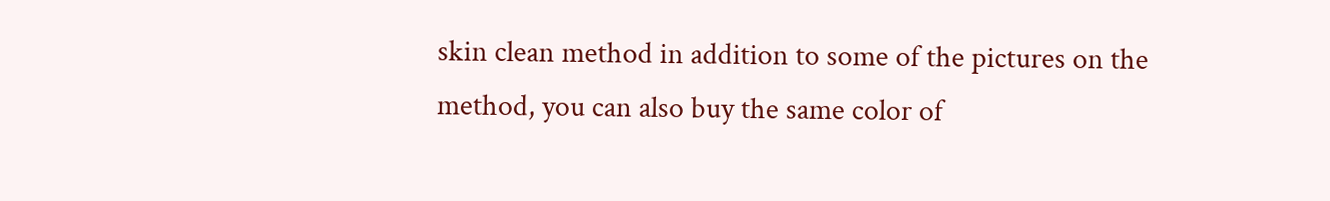skin clean method in addition to some of the pictures on the method, you can also buy the same color of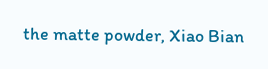the matte powder, Xiao Bian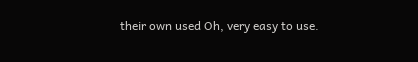their own used Oh, very easy to use.